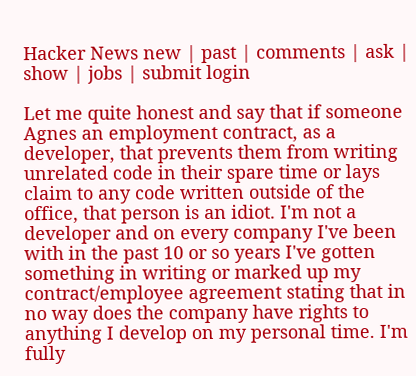Hacker News new | past | comments | ask | show | jobs | submit login

Let me quite honest and say that if someone Agnes an employment contract, as a developer, that prevents them from writing unrelated code in their spare time or lays claim to any code written outside of the office, that person is an idiot. I'm not a developer and on every company I've been with in the past 10 or so years I've gotten something in writing or marked up my contract/employee agreement stating that in no way does the company have rights to anything I develop on my personal time. I'm fully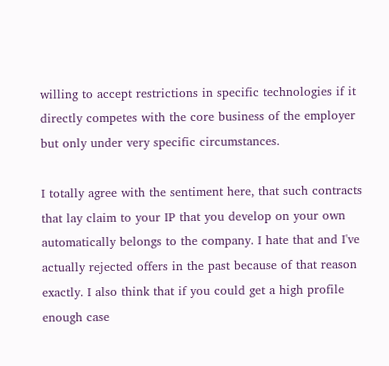willing to accept restrictions in specific technologies if it directly competes with the core business of the employer but only under very specific circumstances.

I totally agree with the sentiment here, that such contracts that lay claim to your IP that you develop on your own automatically belongs to the company. I hate that and I've actually rejected offers in the past because of that reason exactly. I also think that if you could get a high profile enough case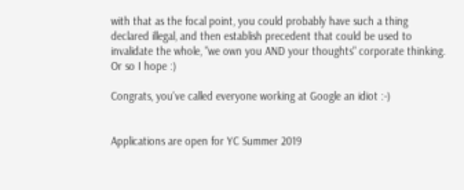with that as the focal point, you could probably have such a thing declared illegal, and then establish precedent that could be used to invalidate the whole, "we own you AND your thoughts" corporate thinking. Or so I hope :)

Congrats, you've called everyone working at Google an idiot :-)


Applications are open for YC Summer 2019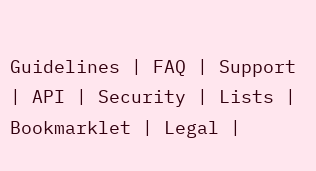Guidelines | FAQ | Support | API | Security | Lists | Bookmarklet | Legal |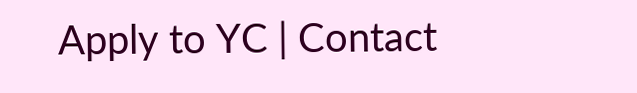Apply to YC | Contact